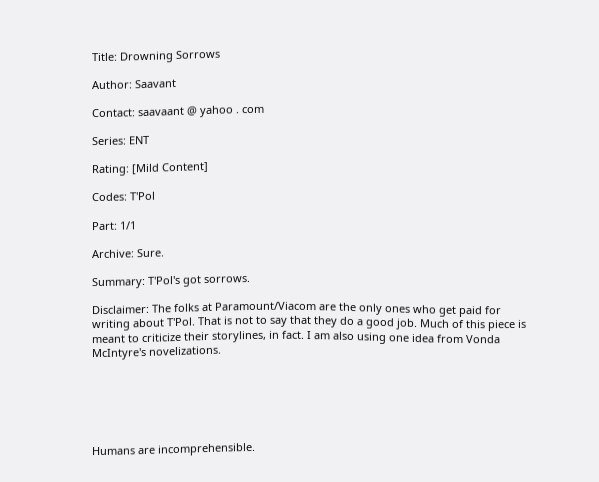Title: Drowning Sorrows

Author: Saavant

Contact: saavaant @ yahoo . com

Series: ENT

Rating: [Mild Content]

Codes: T'Pol

Part: 1/1

Archive: Sure.

Summary: T'Pol's got sorrows.

Disclaimer: The folks at Paramount/Viacom are the only ones who get paid for writing about T'Pol. That is not to say that they do a good job. Much of this piece is meant to criticize their storylines, in fact. I am also using one idea from Vonda McIntyre's novelizations.






Humans are incomprehensible.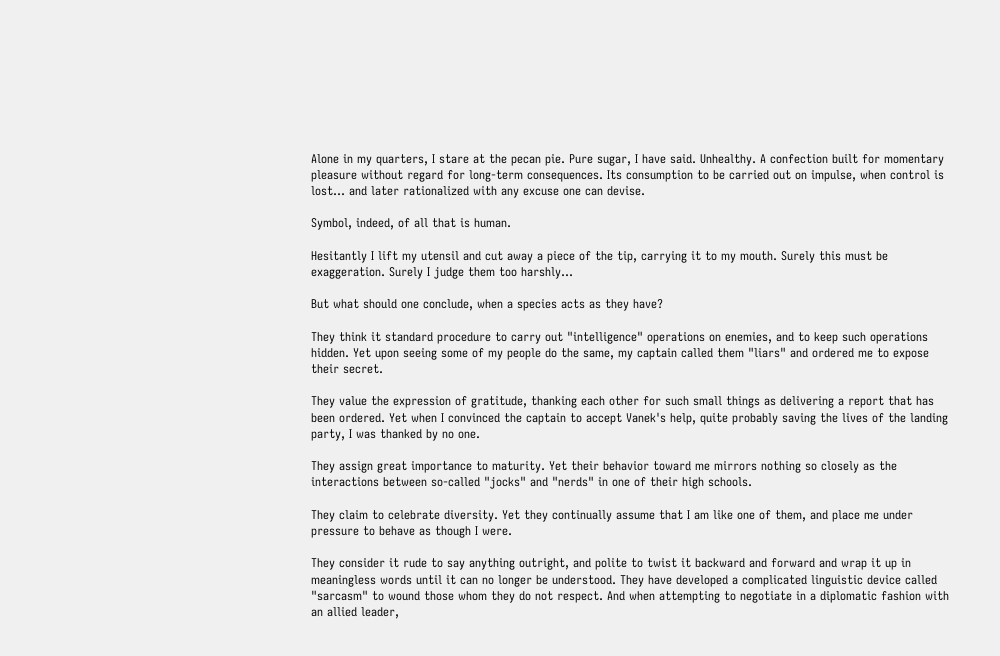Alone in my quarters, I stare at the pecan pie. Pure sugar, I have said. Unhealthy. A confection built for momentary pleasure without regard for long-term consequences. Its consumption to be carried out on impulse, when control is lost... and later rationalized with any excuse one can devise.

Symbol, indeed, of all that is human.

Hesitantly I lift my utensil and cut away a piece of the tip, carrying it to my mouth. Surely this must be exaggeration. Surely I judge them too harshly...

But what should one conclude, when a species acts as they have?

They think it standard procedure to carry out "intelligence" operations on enemies, and to keep such operations hidden. Yet upon seeing some of my people do the same, my captain called them "liars" and ordered me to expose their secret.

They value the expression of gratitude, thanking each other for such small things as delivering a report that has been ordered. Yet when I convinced the captain to accept Vanek's help, quite probably saving the lives of the landing party, I was thanked by no one.

They assign great importance to maturity. Yet their behavior toward me mirrors nothing so closely as the interactions between so-called "jocks" and "nerds" in one of their high schools.

They claim to celebrate diversity. Yet they continually assume that I am like one of them, and place me under pressure to behave as though I were.

They consider it rude to say anything outright, and polite to twist it backward and forward and wrap it up in meaningless words until it can no longer be understood. They have developed a complicated linguistic device called "sarcasm" to wound those whom they do not respect. And when attempting to negotiate in a diplomatic fashion with an allied leader,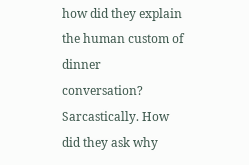how did they explain the human custom of dinner conversation? Sarcastically. How did they ask why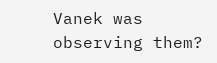Vanek was observing them?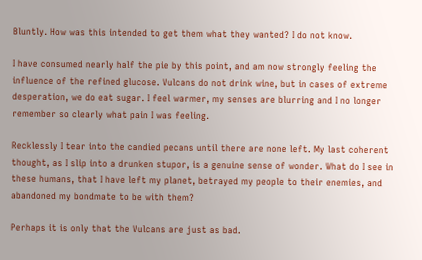Bluntly. How was this intended to get them what they wanted? I do not know.

I have consumed nearly half the pie by this point, and am now strongly feeling the influence of the refined glucose. Vulcans do not drink wine, but in cases of extreme desperation, we do eat sugar. I feel warmer, my senses are blurring and I no longer remember so clearly what pain I was feeling.

Recklessly I tear into the candied pecans until there are none left. My last coherent thought, as I slip into a drunken stupor, is a genuine sense of wonder. What do I see in these humans, that I have left my planet, betrayed my people to their enemies, and abandoned my bondmate to be with them?

Perhaps it is only that the Vulcans are just as bad.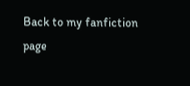Back to my fanfiction page